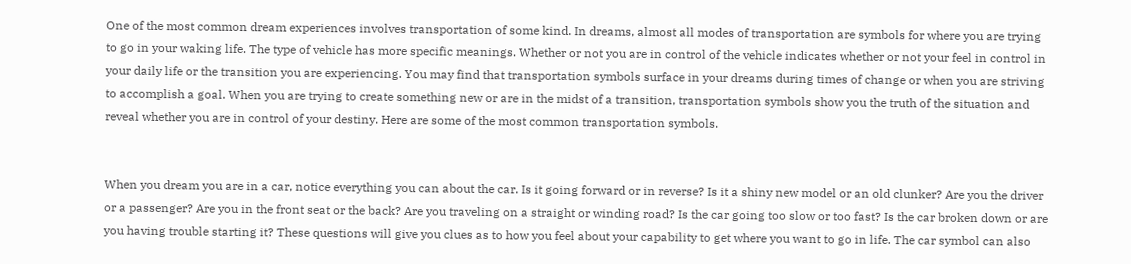One of the most common dream experiences involves transportation of some kind. In dreams, almost all modes of transportation are symbols for where you are trying to go in your waking life. The type of vehicle has more specific meanings. Whether or not you are in control of the vehicle indicates whether or not your feel in control in your daily life or the transition you are experiencing. You may find that transportation symbols surface in your dreams during times of change or when you are striving to accomplish a goal. When you are trying to create something new or are in the midst of a transition, transportation symbols show you the truth of the situation and reveal whether you are in control of your destiny. Here are some of the most common transportation symbols.


When you dream you are in a car, notice everything you can about the car. Is it going forward or in reverse? Is it a shiny new model or an old clunker? Are you the driver or a passenger? Are you in the front seat or the back? Are you traveling on a straight or winding road? Is the car going too slow or too fast? Is the car broken down or are you having trouble starting it? These questions will give you clues as to how you feel about your capability to get where you want to go in life. The car symbol can also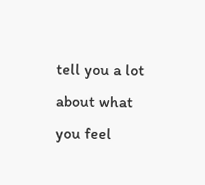tell you a lot about what you feel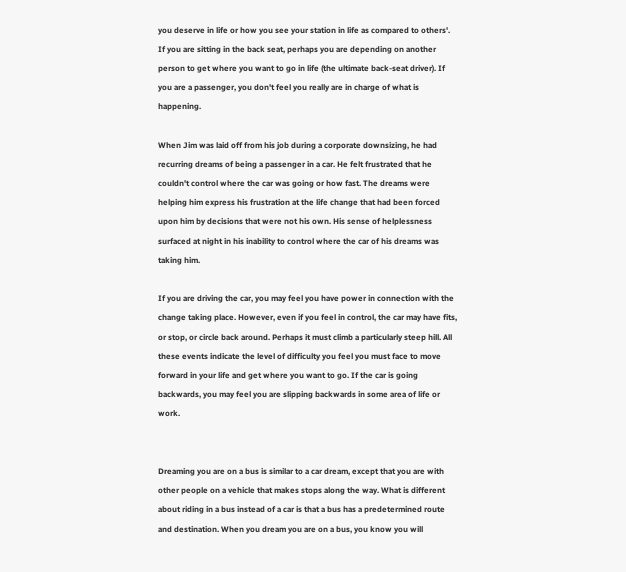you deserve in life or how you see your station in life as compared to others'. If you are sitting in the back seat, perhaps you are depending on another person to get where you want to go in life (the ultimate back-seat driver). If you are a passenger, you don't feel you really are in charge of what is happening.

When Jim was laid off from his job during a corporate downsizing, he had recurring dreams of being a passenger in a car. He felt frustrated that he couldn't control where the car was going or how fast. The dreams were helping him express his frustration at the life change that had been forced upon him by decisions that were not his own. His sense of helplessness surfaced at night in his inability to control where the car of his dreams was taking him.

If you are driving the car, you may feel you have power in connection with the change taking place. However, even if you feel in control, the car may have fits, or stop, or circle back around. Perhaps it must climb a particularly steep hill. All these events indicate the level of difficulty you feel you must face to move forward in your life and get where you want to go. If the car is going backwards, you may feel you are slipping backwards in some area of life or work.


Dreaming you are on a bus is similar to a car dream, except that you are with other people on a vehicle that makes stops along the way. What is different about riding in a bus instead of a car is that a bus has a predetermined route and destination. When you dream you are on a bus, you know you will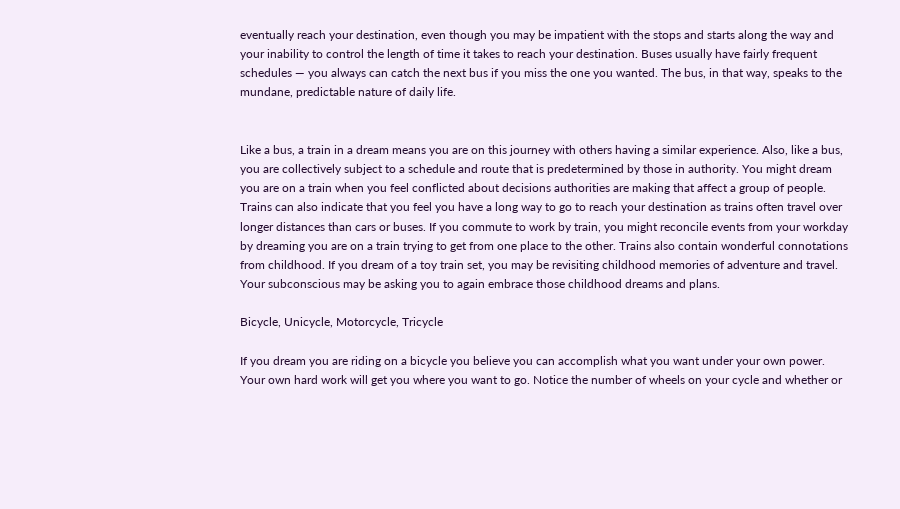eventually reach your destination, even though you may be impatient with the stops and starts along the way and your inability to control the length of time it takes to reach your destination. Buses usually have fairly frequent schedules — you always can catch the next bus if you miss the one you wanted. The bus, in that way, speaks to the mundane, predictable nature of daily life.


Like a bus, a train in a dream means you are on this journey with others having a similar experience. Also, like a bus, you are collectively subject to a schedule and route that is predetermined by those in authority. You might dream you are on a train when you feel conflicted about decisions authorities are making that affect a group of people. Trains can also indicate that you feel you have a long way to go to reach your destination as trains often travel over longer distances than cars or buses. If you commute to work by train, you might reconcile events from your workday by dreaming you are on a train trying to get from one place to the other. Trains also contain wonderful connotations from childhood. If you dream of a toy train set, you may be revisiting childhood memories of adventure and travel. Your subconscious may be asking you to again embrace those childhood dreams and plans.

Bicycle, Unicycle, Motorcycle, Tricycle

If you dream you are riding on a bicycle you believe you can accomplish what you want under your own power. Your own hard work will get you where you want to go. Notice the number of wheels on your cycle and whether or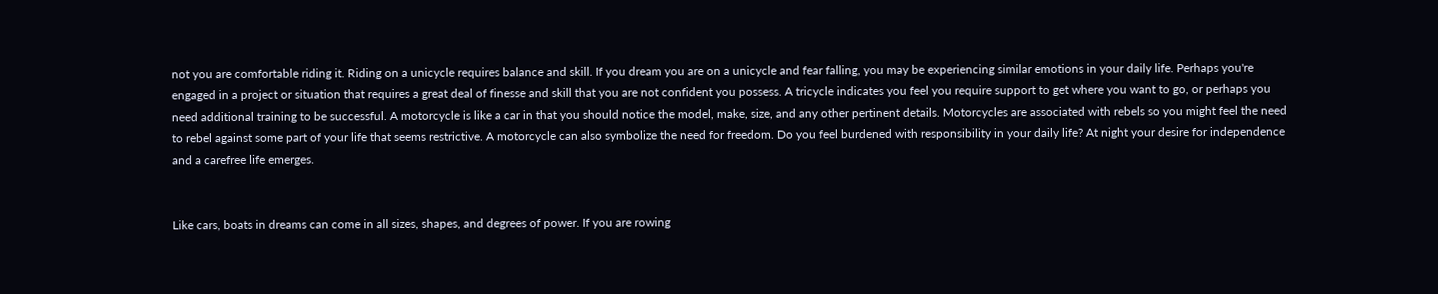not you are comfortable riding it. Riding on a unicycle requires balance and skill. If you dream you are on a unicycle and fear falling, you may be experiencing similar emotions in your daily life. Perhaps you're engaged in a project or situation that requires a great deal of finesse and skill that you are not confident you possess. A tricycle indicates you feel you require support to get where you want to go, or perhaps you need additional training to be successful. A motorcycle is like a car in that you should notice the model, make, size, and any other pertinent details. Motorcycles are associated with rebels so you might feel the need to rebel against some part of your life that seems restrictive. A motorcycle can also symbolize the need for freedom. Do you feel burdened with responsibility in your daily life? At night your desire for independence and a carefree life emerges.


Like cars, boats in dreams can come in all sizes, shapes, and degrees of power. If you are rowing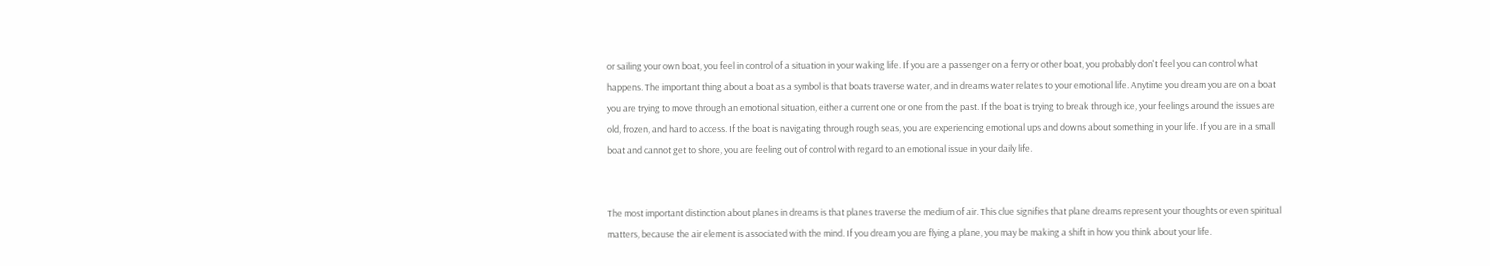or sailing your own boat, you feel in control of a situation in your waking life. If you are a passenger on a ferry or other boat, you probably don't feel you can control what happens. The important thing about a boat as a symbol is that boats traverse water, and in dreams water relates to your emotional life. Anytime you dream you are on a boat you are trying to move through an emotional situation, either a current one or one from the past. If the boat is trying to break through ice, your feelings around the issues are old, frozen, and hard to access. If the boat is navigating through rough seas, you are experiencing emotional ups and downs about something in your life. If you are in a small boat and cannot get to shore, you are feeling out of control with regard to an emotional issue in your daily life.


The most important distinction about planes in dreams is that planes traverse the medium of air. This clue signifies that plane dreams represent your thoughts or even spiritual matters, because the air element is associated with the mind. If you dream you are flying a plane, you may be making a shift in how you think about your life.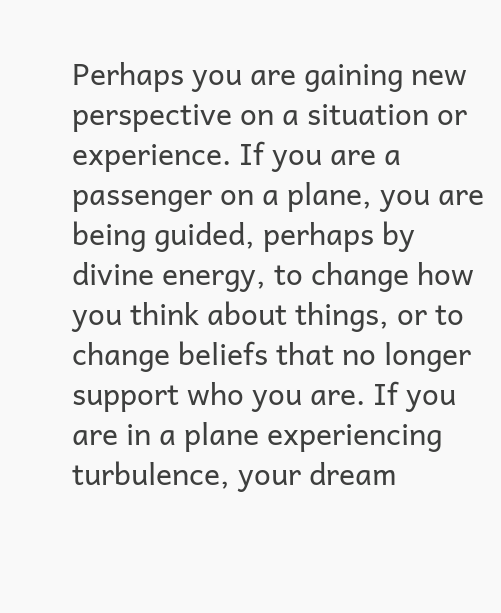Perhaps you are gaining new perspective on a situation or experience. If you are a passenger on a plane, you are being guided, perhaps by divine energy, to change how you think about things, or to change beliefs that no longer support who you are. If you are in a plane experiencing turbulence, your dream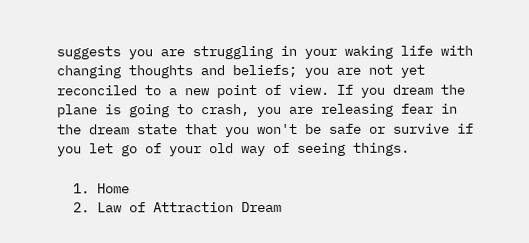suggests you are struggling in your waking life with changing thoughts and beliefs; you are not yet reconciled to a new point of view. If you dream the plane is going to crash, you are releasing fear in the dream state that you won't be safe or survive if you let go of your old way of seeing things.

  1. Home
  2. Law of Attraction Dream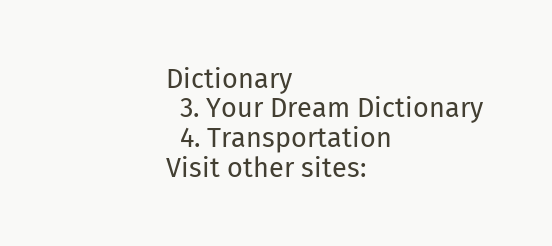Dictionary
  3. Your Dream Dictionary
  4. Transportation
Visit other sites: